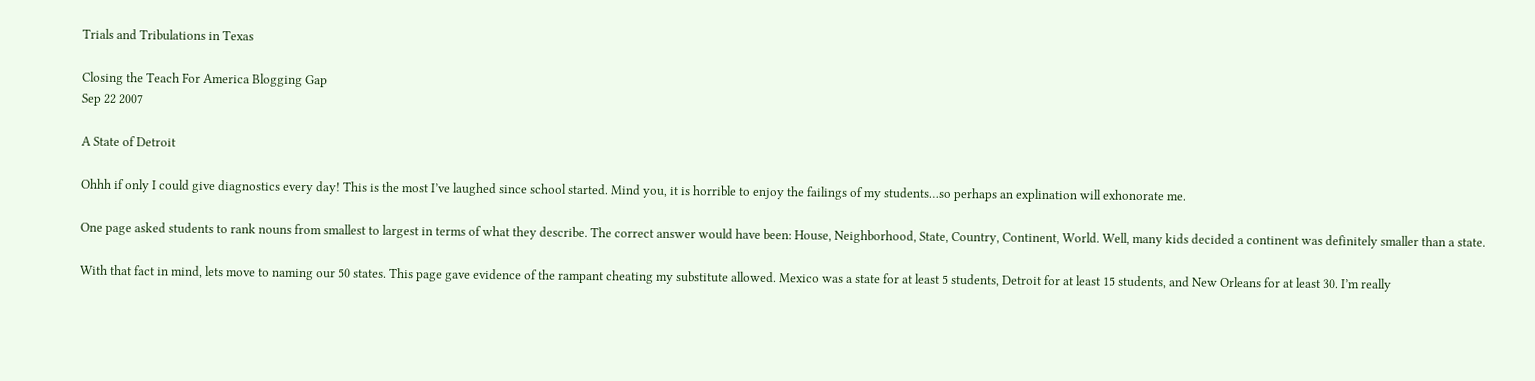Trials and Tribulations in Texas

Closing the Teach For America Blogging Gap
Sep 22 2007

A State of Detroit

Ohhh if only I could give diagnostics every day! This is the most I’ve laughed since school started. Mind you, it is horrible to enjoy the failings of my students…so perhaps an explination will exhonorate me.

One page asked students to rank nouns from smallest to largest in terms of what they describe. The correct answer would have been: House, Neighborhood, State, Country, Continent, World. Well, many kids decided a continent was definitely smaller than a state.

With that fact in mind, lets move to naming our 50 states. This page gave evidence of the rampant cheating my substitute allowed. Mexico was a state for at least 5 students, Detroit for at least 15 students, and New Orleans for at least 30. I’m really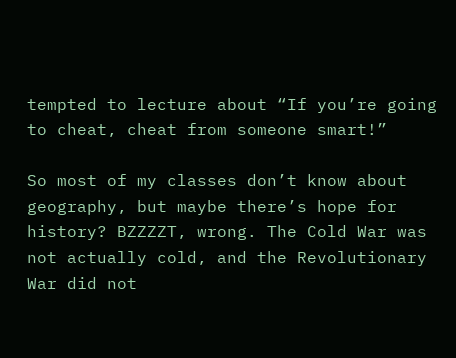tempted to lecture about “If you’re going to cheat, cheat from someone smart!”

So most of my classes don’t know about geography, but maybe there’s hope for history? BZZZZT, wrong. The Cold War was not actually cold, and the Revolutionary War did not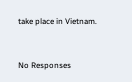take place in Vietnam.


No Responses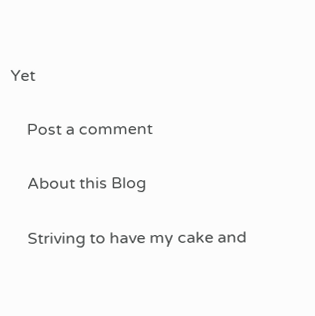Yet

    Post a comment

    About this Blog

    Striving to have my cake and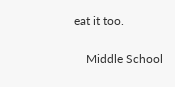eat it too.

    Middle School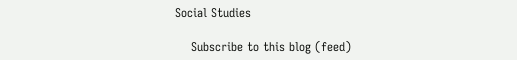Social Studies

    Subscribe to this blog (feed)